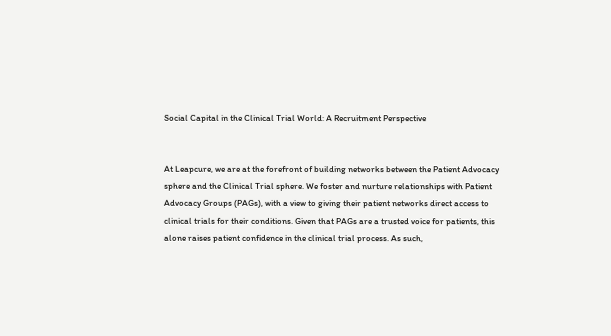Social Capital in the Clinical Trial World: A Recruitment Perspective


At Leapcure, we are at the forefront of building networks between the Patient Advocacy sphere and the Clinical Trial sphere. We foster and nurture relationships with Patient Advocacy Groups (PAGs), with a view to giving their patient networks direct access to clinical trials for their conditions. Given that PAGs are a trusted voice for patients, this alone raises patient confidence in the clinical trial process. As such,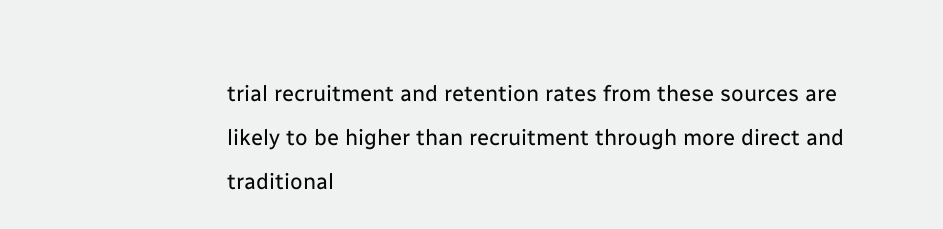trial recruitment and retention rates from these sources are likely to be higher than recruitment through more direct and traditional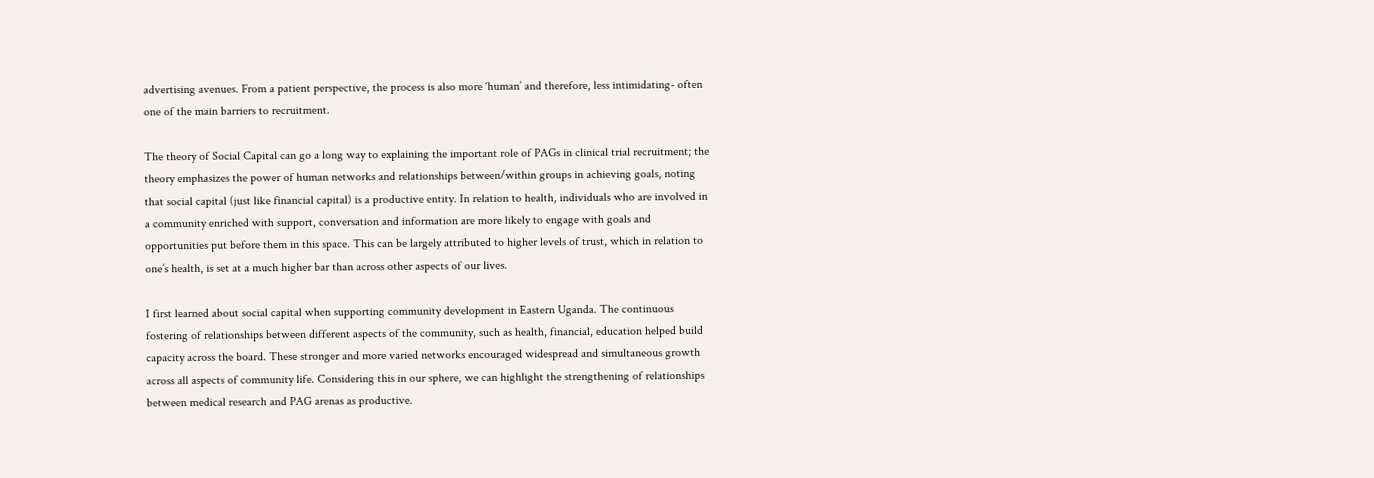advertising avenues. From a patient perspective, the process is also more ‘human’ and therefore, less intimidating- often one of the main barriers to recruitment.

The theory of Social Capital can go a long way to explaining the important role of PAGs in clinical trial recruitment; the theory emphasizes the power of human networks and relationships between/within groups in achieving goals, noting that social capital (just like financial capital) is a productive entity. In relation to health, individuals who are involved in a community enriched with support, conversation and information are more likely to engage with goals and opportunities put before them in this space. This can be largely attributed to higher levels of trust, which in relation to one’s health, is set at a much higher bar than across other aspects of our lives.

I first learned about social capital when supporting community development in Eastern Uganda. The continuous fostering of relationships between different aspects of the community, such as health, financial, education helped build capacity across the board. These stronger and more varied networks encouraged widespread and simultaneous growth across all aspects of community life. Considering this in our sphere, we can highlight the strengthening of relationships between medical research and PAG arenas as productive.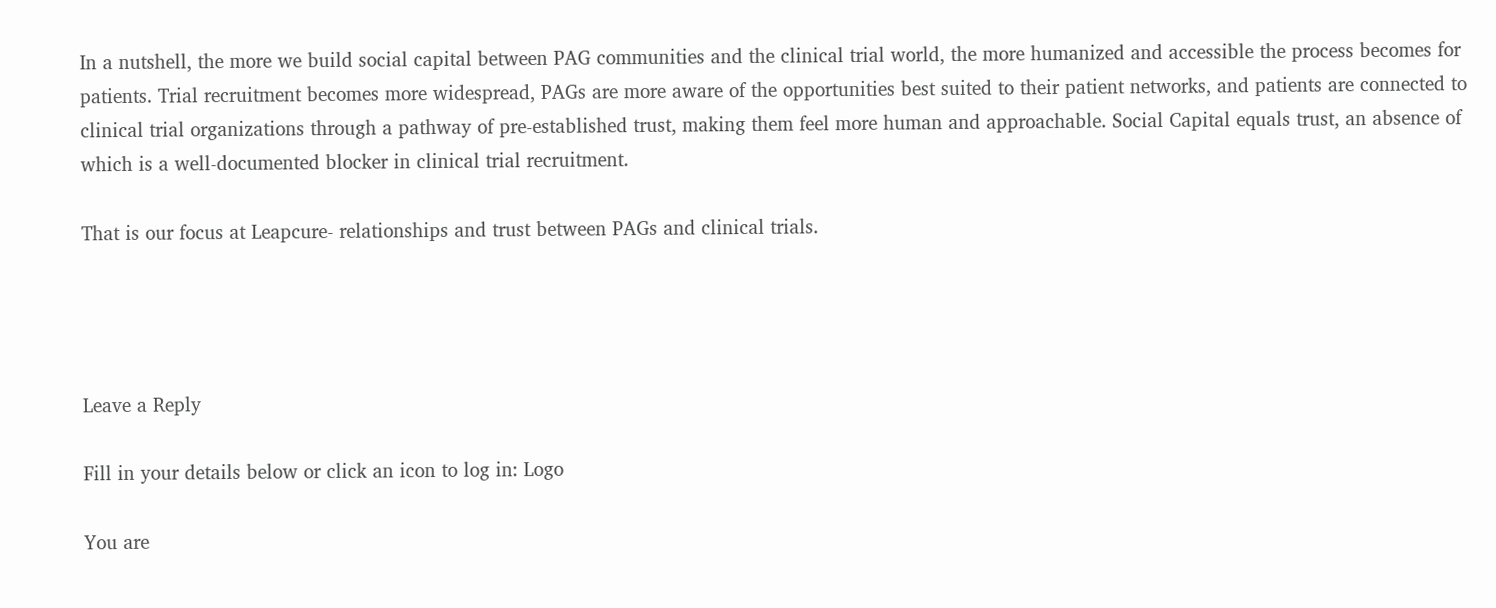In a nutshell, the more we build social capital between PAG communities and the clinical trial world, the more humanized and accessible the process becomes for patients. Trial recruitment becomes more widespread, PAGs are more aware of the opportunities best suited to their patient networks, and patients are connected to clinical trial organizations through a pathway of pre-established trust, making them feel more human and approachable. Social Capital equals trust, an absence of which is a well-documented blocker in clinical trial recruitment.

That is our focus at Leapcure- relationships and trust between PAGs and clinical trials.




Leave a Reply

Fill in your details below or click an icon to log in: Logo

You are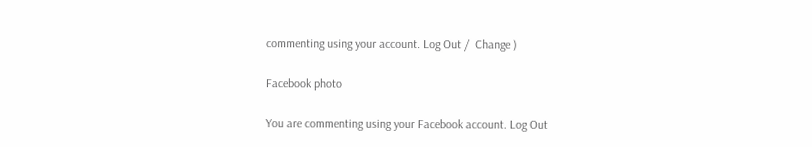commenting using your account. Log Out /  Change )

Facebook photo

You are commenting using your Facebook account. Log Out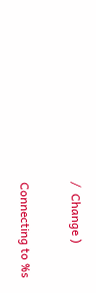/  Change )

Connecting to %s